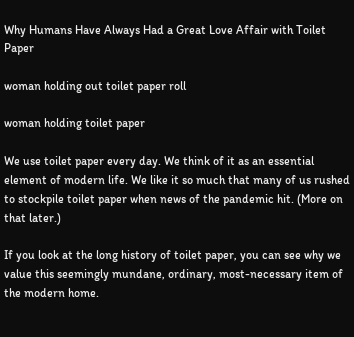Why Humans Have Always Had a Great Love Affair with Toilet Paper

woman holding out toilet paper roll

woman holding toilet paper

We use toilet paper every day. We think of it as an essential element of modern life. We like it so much that many of us rushed to stockpile toilet paper when news of the pandemic hit. (More on that later.)

If you look at the long history of toilet paper, you can see why we value this seemingly mundane, ordinary, most-necessary item of the modern home.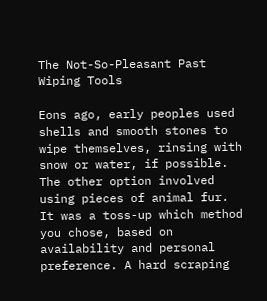The Not-So-Pleasant Past Wiping Tools

Eons ago, early peoples used shells and smooth stones to wipe themselves, rinsing with snow or water, if possible. The other option involved using pieces of animal fur. It was a toss-up which method you chose, based on availability and personal preference. A hard scraping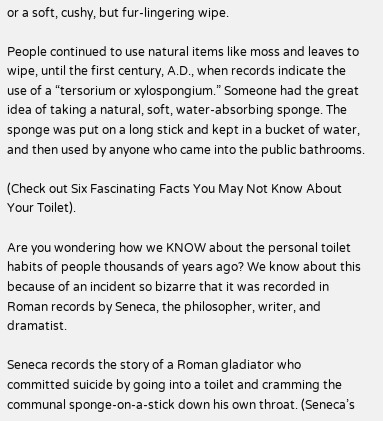or a soft, cushy, but fur-lingering wipe.

People continued to use natural items like moss and leaves to wipe, until the first century, A.D., when records indicate the use of a “tersorium or xylospongium.” Someone had the great idea of taking a natural, soft, water-absorbing sponge. The sponge was put on a long stick and kept in a bucket of water, and then used by anyone who came into the public bathrooms.

(Check out Six Fascinating Facts You May Not Know About Your Toilet).

Are you wondering how we KNOW about the personal toilet habits of people thousands of years ago? We know about this because of an incident so bizarre that it was recorded in Roman records by Seneca, the philosopher, writer, and dramatist.

Seneca records the story of a Roman gladiator who committed suicide by going into a toilet and cramming the communal sponge-on-a-stick down his own throat. (Seneca’s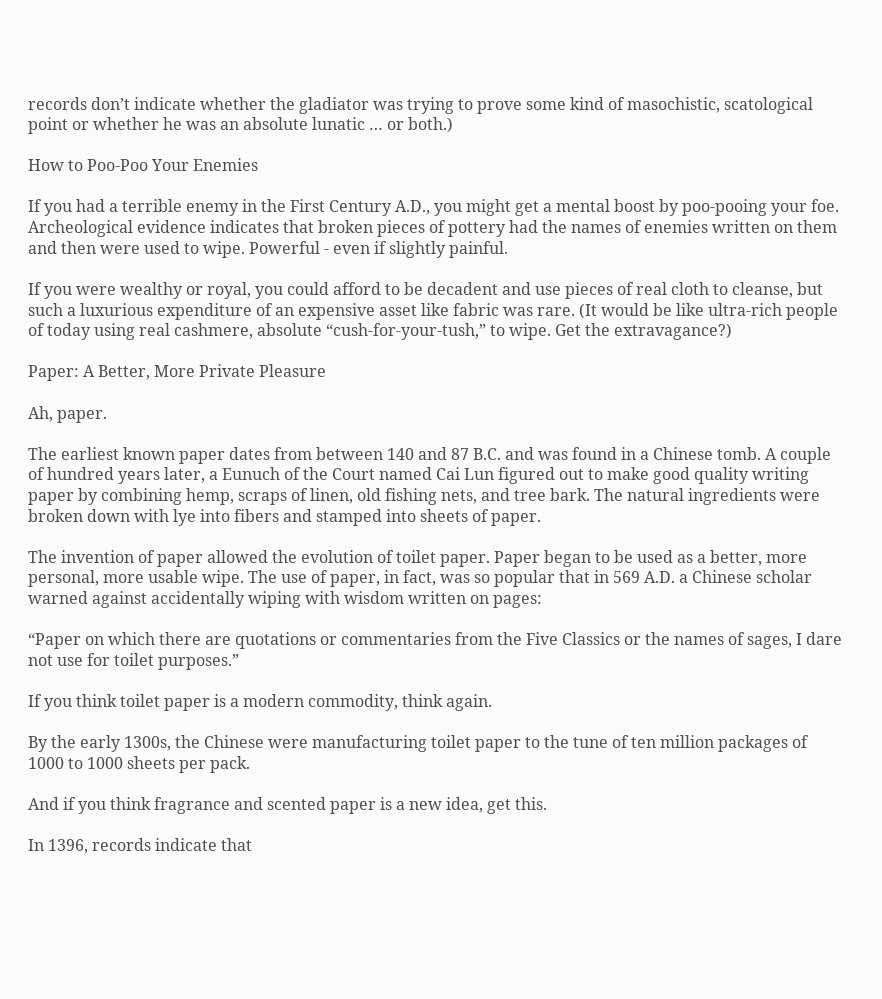records don’t indicate whether the gladiator was trying to prove some kind of masochistic, scatological point or whether he was an absolute lunatic … or both.)

How to Poo-Poo Your Enemies

If you had a terrible enemy in the First Century A.D., you might get a mental boost by poo-pooing your foe. Archeological evidence indicates that broken pieces of pottery had the names of enemies written on them and then were used to wipe. Powerful - even if slightly painful.

If you were wealthy or royal, you could afford to be decadent and use pieces of real cloth to cleanse, but such a luxurious expenditure of an expensive asset like fabric was rare. (It would be like ultra-rich people of today using real cashmere, absolute “cush-for-your-tush,” to wipe. Get the extravagance?)

Paper: A Better, More Private Pleasure

Ah, paper.

The earliest known paper dates from between 140 and 87 B.C. and was found in a Chinese tomb. A couple of hundred years later, a Eunuch of the Court named Cai Lun figured out to make good quality writing paper by combining hemp, scraps of linen, old fishing nets, and tree bark. The natural ingredients were broken down with lye into fibers and stamped into sheets of paper.

The invention of paper allowed the evolution of toilet paper. Paper began to be used as a better, more personal, more usable wipe. The use of paper, in fact, was so popular that in 569 A.D. a Chinese scholar warned against accidentally wiping with wisdom written on pages:

“Paper on which there are quotations or commentaries from the Five Classics or the names of sages, I dare not use for toilet purposes.”

If you think toilet paper is a modern commodity, think again.

By the early 1300s, the Chinese were manufacturing toilet paper to the tune of ten million packages of 1000 to 1000 sheets per pack.

And if you think fragrance and scented paper is a new idea, get this.

In 1396, records indicate that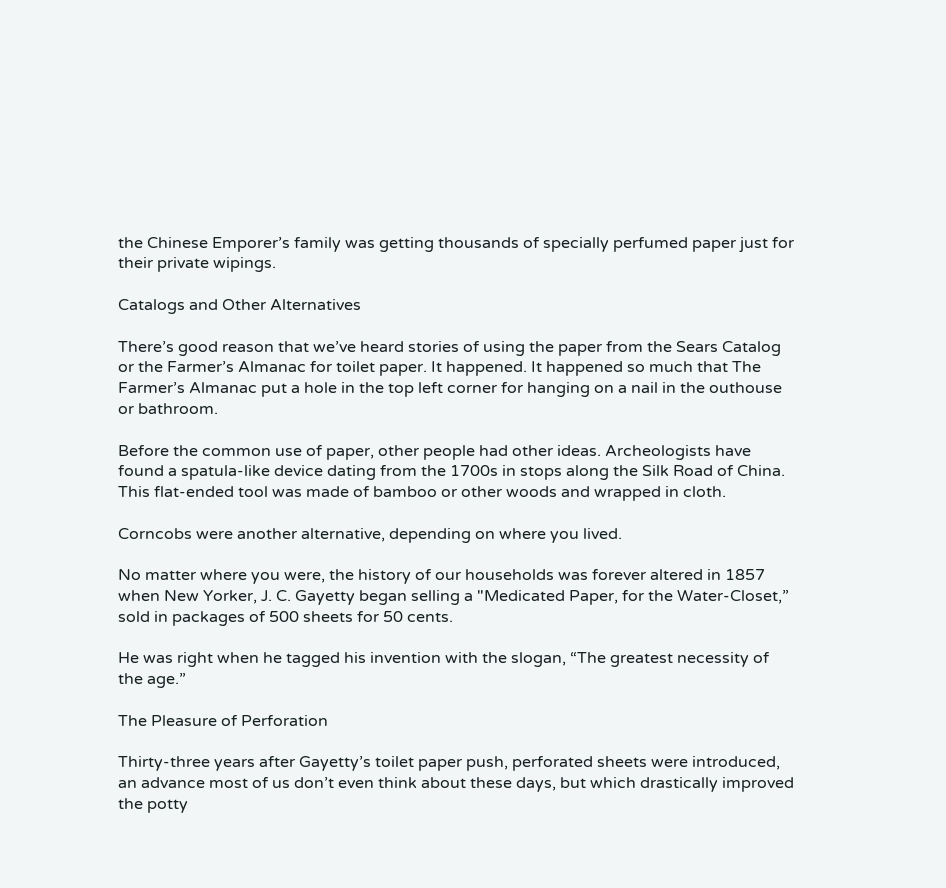the Chinese Emporer’s family was getting thousands of specially perfumed paper just for their private wipings.

Catalogs and Other Alternatives

There’s good reason that we’ve heard stories of using the paper from the Sears Catalog or the Farmer’s Almanac for toilet paper. It happened. It happened so much that The Farmer’s Almanac put a hole in the top left corner for hanging on a nail in the outhouse or bathroom.

Before the common use of paper, other people had other ideas. Archeologists have found a spatula-like device dating from the 1700s in stops along the Silk Road of China. This flat-ended tool was made of bamboo or other woods and wrapped in cloth.

Corncobs were another alternative, depending on where you lived.

No matter where you were, the history of our households was forever altered in 1857 when New Yorker, J. C. Gayetty began selling a "Medicated Paper, for the Water-Closet,” sold in packages of 500 sheets for 50 cents.

He was right when he tagged his invention with the slogan, “The greatest necessity of the age.”

The Pleasure of Perforation

Thirty-three years after Gayetty’s toilet paper push, perforated sheets were introduced, an advance most of us don’t even think about these days, but which drastically improved the potty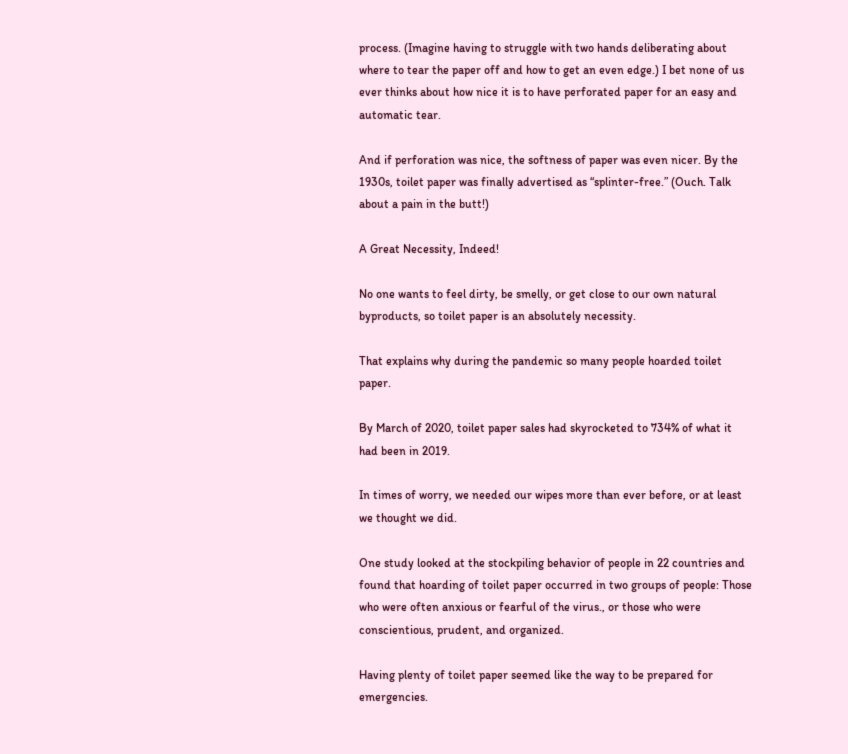process. (Imagine having to struggle with two hands deliberating about where to tear the paper off and how to get an even edge.) I bet none of us ever thinks about how nice it is to have perforated paper for an easy and automatic tear.

And if perforation was nice, the softness of paper was even nicer. By the 1930s, toilet paper was finally advertised as “splinter-free.” (Ouch. Talk about a pain in the butt!)

A Great Necessity, Indeed!

No one wants to feel dirty, be smelly, or get close to our own natural byproducts, so toilet paper is an absolutely necessity.

That explains why during the pandemic so many people hoarded toilet paper.

By March of 2020, toilet paper sales had skyrocketed to 734% of what it had been in 2019.

In times of worry, we needed our wipes more than ever before, or at least we thought we did.

One study looked at the stockpiling behavior of people in 22 countries and found that hoarding of toilet paper occurred in two groups of people: Those who were often anxious or fearful of the virus., or those who were conscientious, prudent, and organized.

Having plenty of toilet paper seemed like the way to be prepared for emergencies.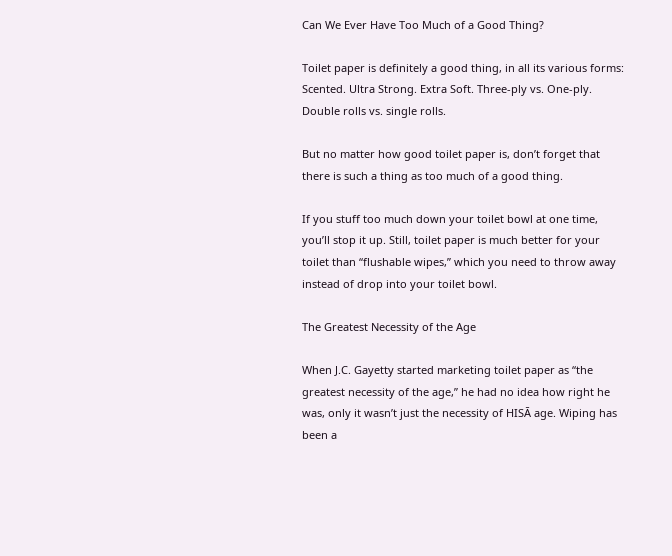Can We Ever Have Too Much of a Good Thing?

Toilet paper is definitely a good thing, in all its various forms: Scented. Ultra Strong. Extra Soft. Three-ply vs. One-ply. Double rolls vs. single rolls.

But no matter how good toilet paper is, don’t forget that there is such a thing as too much of a good thing.

If you stuff too much down your toilet bowl at one time, you’ll stop it up. Still, toilet paper is much better for your toilet than “flushable wipes,” which you need to throw away instead of drop into your toilet bowl.

The Greatest Necessity of the Age

When J.C. Gayetty started marketing toilet paper as “the greatest necessity of the age,” he had no idea how right he was, only it wasn’t just the necessity of HISĀ age. Wiping has been a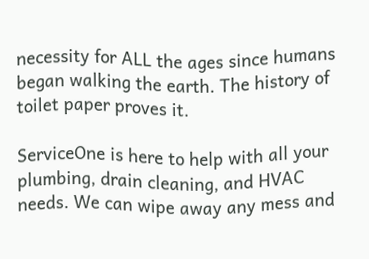necessity for ALL the ages since humans began walking the earth. The history of toilet paper proves it.

ServiceOne is here to help with all your plumbing, drain cleaning, and HVAC needs. We can wipe away any mess and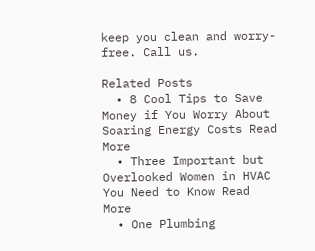keep you clean and worry-free. Call us.

Related Posts
  • 8 Cool Tips to Save Money if You Worry About Soaring Energy Costs Read More
  • Three Important but Overlooked Women in HVAC You Need to Know Read More
  • One Plumbing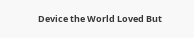Device the World Loved But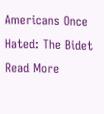Americans Once Hated: The Bidet Read More